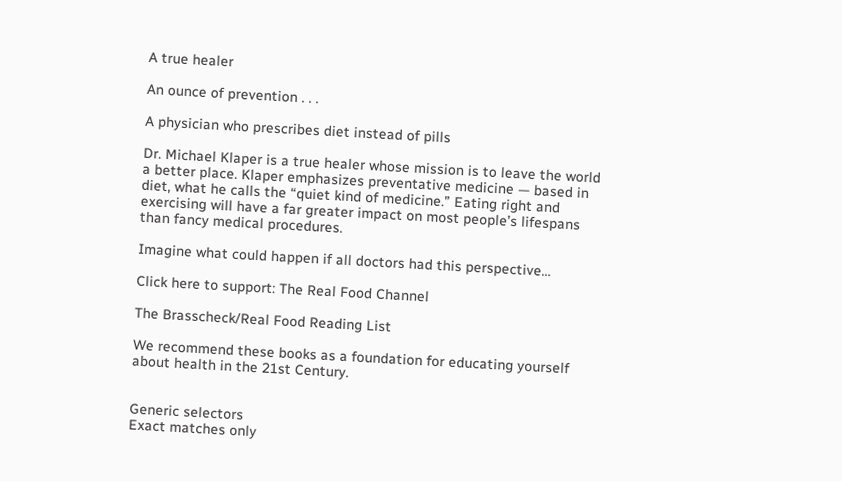A true healer

An ounce of prevention . . .

A physician who prescribes diet instead of pills

Dr. Michael Klaper is a true healer whose mission is to leave the world a better place. Klaper emphasizes preventative medicine — based in diet, what he calls the “quiet kind of medicine.” Eating right and exercising will have a far greater impact on most people’s lifespans than fancy medical procedures.

Imagine what could happen if all doctors had this perspective…

Click here to support: The Real Food Channel

The Brasscheck/Real Food Reading List

We recommend these books as a foundation for educating yourself about health in the 21st Century.


Generic selectors
Exact matches only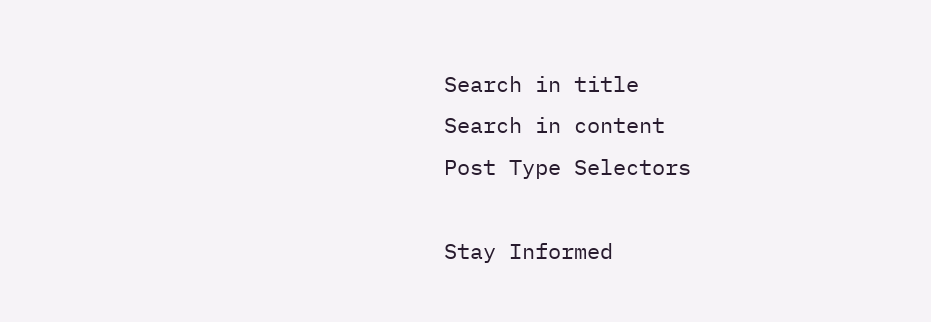Search in title
Search in content
Post Type Selectors

Stay Informed